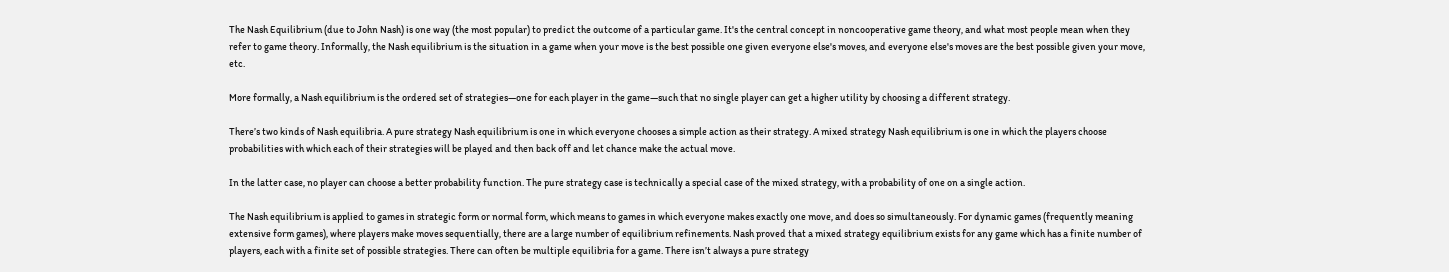The Nash Equilibrium (due to John Nash) is one way (the most popular) to predict the outcome of a particular game. It's the central concept in noncooperative game theory, and what most people mean when they refer to game theory. Informally, the Nash equilibrium is the situation in a game when your move is the best possible one given everyone else's moves, and everyone else's moves are the best possible given your move, etc.

More formally, a Nash equilibrium is the ordered set of strategies—one for each player in the game—such that no single player can get a higher utility by choosing a different strategy.

There’s two kinds of Nash equilibria. A pure strategy Nash equilibrium is one in which everyone chooses a simple action as their strategy. A mixed strategy Nash equilibrium is one in which the players choose probabilities with which each of their strategies will be played and then back off and let chance make the actual move.

In the latter case, no player can choose a better probability function. The pure strategy case is technically a special case of the mixed strategy, with a probability of one on a single action.

The Nash equilibrium is applied to games in strategic form or normal form, which means to games in which everyone makes exactly one move, and does so simultaneously. For dynamic games (frequently meaning extensive form games), where players make moves sequentially, there are a large number of equilibrium refinements. Nash proved that a mixed strategy equilibrium exists for any game which has a finite number of players, each with a finite set of possible strategies. There can often be multiple equilibria for a game. There isn’t always a pure strategy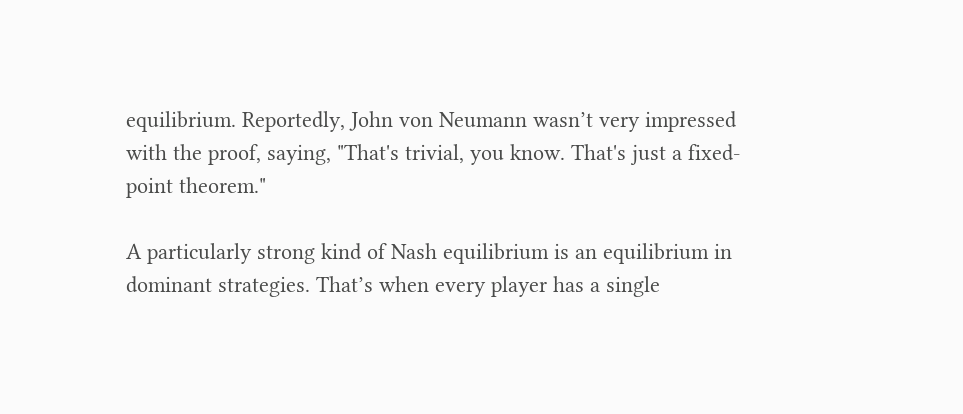equilibrium. Reportedly, John von Neumann wasn’t very impressed with the proof, saying, "That's trivial, you know. That's just a fixed-point theorem."

A particularly strong kind of Nash equilibrium is an equilibrium in dominant strategies. That’s when every player has a single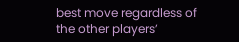best move regardless of the other players’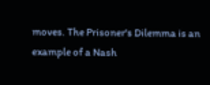moves. The Prisoner's Dilemma is an example of a Nash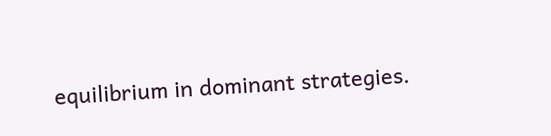equilibrium in dominant strategies.